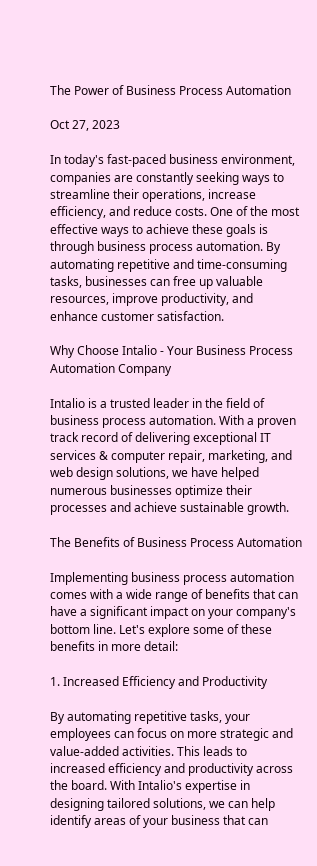The Power of Business Process Automation

Oct 27, 2023

In today's fast-paced business environment, companies are constantly seeking ways to streamline their operations, increase efficiency, and reduce costs. One of the most effective ways to achieve these goals is through business process automation. By automating repetitive and time-consuming tasks, businesses can free up valuable resources, improve productivity, and enhance customer satisfaction.

Why Choose Intalio - Your Business Process Automation Company

Intalio is a trusted leader in the field of business process automation. With a proven track record of delivering exceptional IT services & computer repair, marketing, and web design solutions, we have helped numerous businesses optimize their processes and achieve sustainable growth.

The Benefits of Business Process Automation

Implementing business process automation comes with a wide range of benefits that can have a significant impact on your company's bottom line. Let's explore some of these benefits in more detail:

1. Increased Efficiency and Productivity

By automating repetitive tasks, your employees can focus on more strategic and value-added activities. This leads to increased efficiency and productivity across the board. With Intalio's expertise in designing tailored solutions, we can help identify areas of your business that can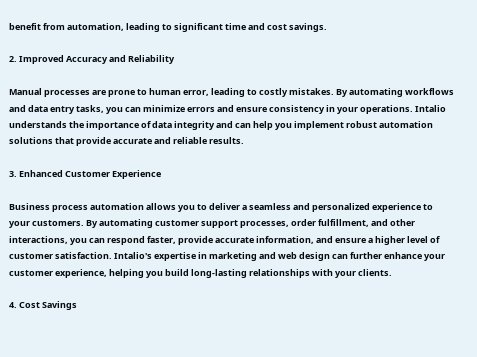benefit from automation, leading to significant time and cost savings.

2. Improved Accuracy and Reliability

Manual processes are prone to human error, leading to costly mistakes. By automating workflows and data entry tasks, you can minimize errors and ensure consistency in your operations. Intalio understands the importance of data integrity and can help you implement robust automation solutions that provide accurate and reliable results.

3. Enhanced Customer Experience

Business process automation allows you to deliver a seamless and personalized experience to your customers. By automating customer support processes, order fulfillment, and other interactions, you can respond faster, provide accurate information, and ensure a higher level of customer satisfaction. Intalio's expertise in marketing and web design can further enhance your customer experience, helping you build long-lasting relationships with your clients.

4. Cost Savings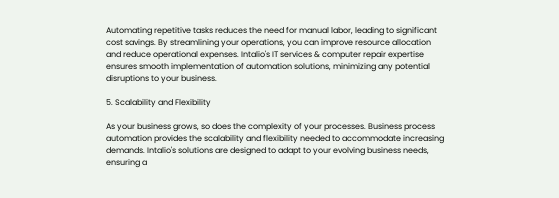Automating repetitive tasks reduces the need for manual labor, leading to significant cost savings. By streamlining your operations, you can improve resource allocation and reduce operational expenses. Intalio's IT services & computer repair expertise ensures smooth implementation of automation solutions, minimizing any potential disruptions to your business.

5. Scalability and Flexibility

As your business grows, so does the complexity of your processes. Business process automation provides the scalability and flexibility needed to accommodate increasing demands. Intalio's solutions are designed to adapt to your evolving business needs, ensuring a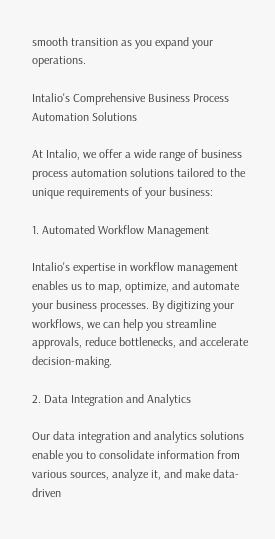smooth transition as you expand your operations.

Intalio's Comprehensive Business Process Automation Solutions

At Intalio, we offer a wide range of business process automation solutions tailored to the unique requirements of your business:

1. Automated Workflow Management

Intalio's expertise in workflow management enables us to map, optimize, and automate your business processes. By digitizing your workflows, we can help you streamline approvals, reduce bottlenecks, and accelerate decision-making.

2. Data Integration and Analytics

Our data integration and analytics solutions enable you to consolidate information from various sources, analyze it, and make data-driven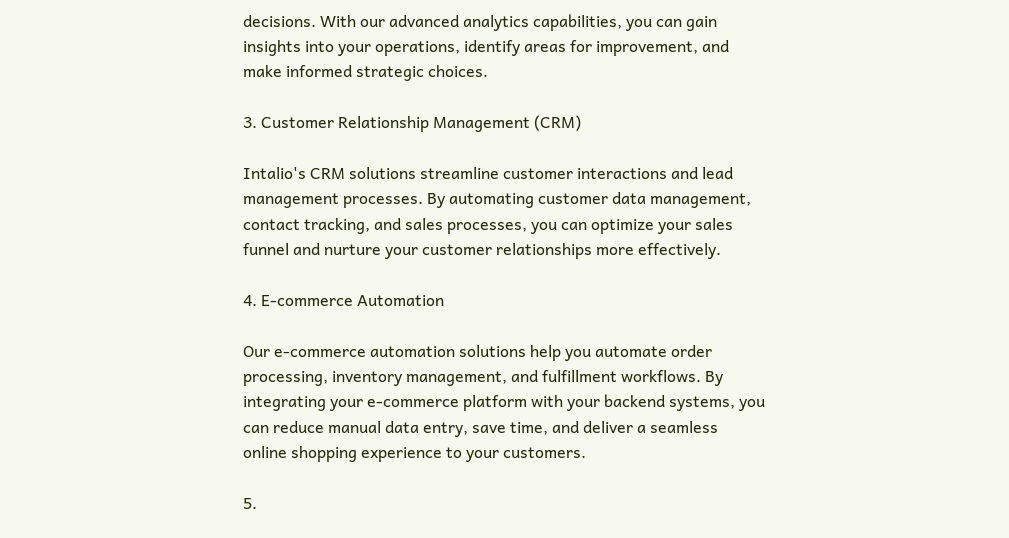decisions. With our advanced analytics capabilities, you can gain insights into your operations, identify areas for improvement, and make informed strategic choices.

3. Customer Relationship Management (CRM)

Intalio's CRM solutions streamline customer interactions and lead management processes. By automating customer data management, contact tracking, and sales processes, you can optimize your sales funnel and nurture your customer relationships more effectively.

4. E-commerce Automation

Our e-commerce automation solutions help you automate order processing, inventory management, and fulfillment workflows. By integrating your e-commerce platform with your backend systems, you can reduce manual data entry, save time, and deliver a seamless online shopping experience to your customers.

5.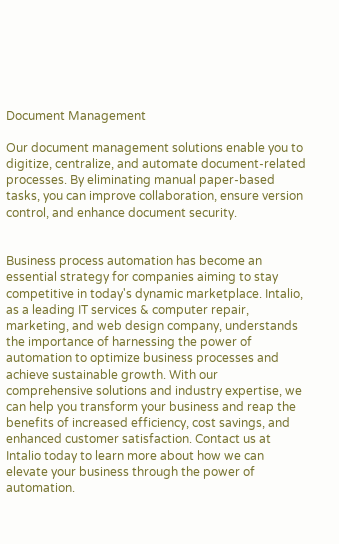Document Management

Our document management solutions enable you to digitize, centralize, and automate document-related processes. By eliminating manual paper-based tasks, you can improve collaboration, ensure version control, and enhance document security.


Business process automation has become an essential strategy for companies aiming to stay competitive in today's dynamic marketplace. Intalio, as a leading IT services & computer repair, marketing, and web design company, understands the importance of harnessing the power of automation to optimize business processes and achieve sustainable growth. With our comprehensive solutions and industry expertise, we can help you transform your business and reap the benefits of increased efficiency, cost savings, and enhanced customer satisfaction. Contact us at Intalio today to learn more about how we can elevate your business through the power of automation.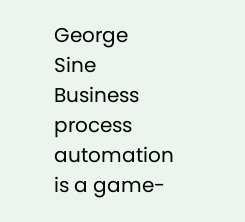George Sine
Business process automation is a game-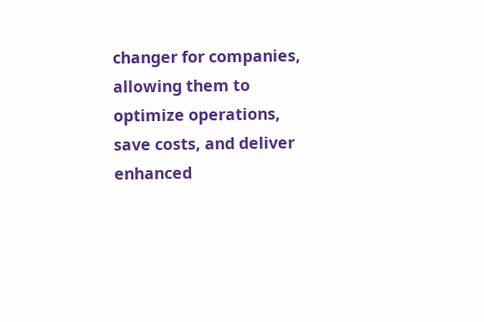changer for companies, allowing them to optimize operations, save costs, and deliver enhanced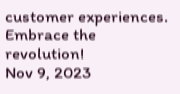customer experiences. Embrace the revolution!
Nov 9, 2023